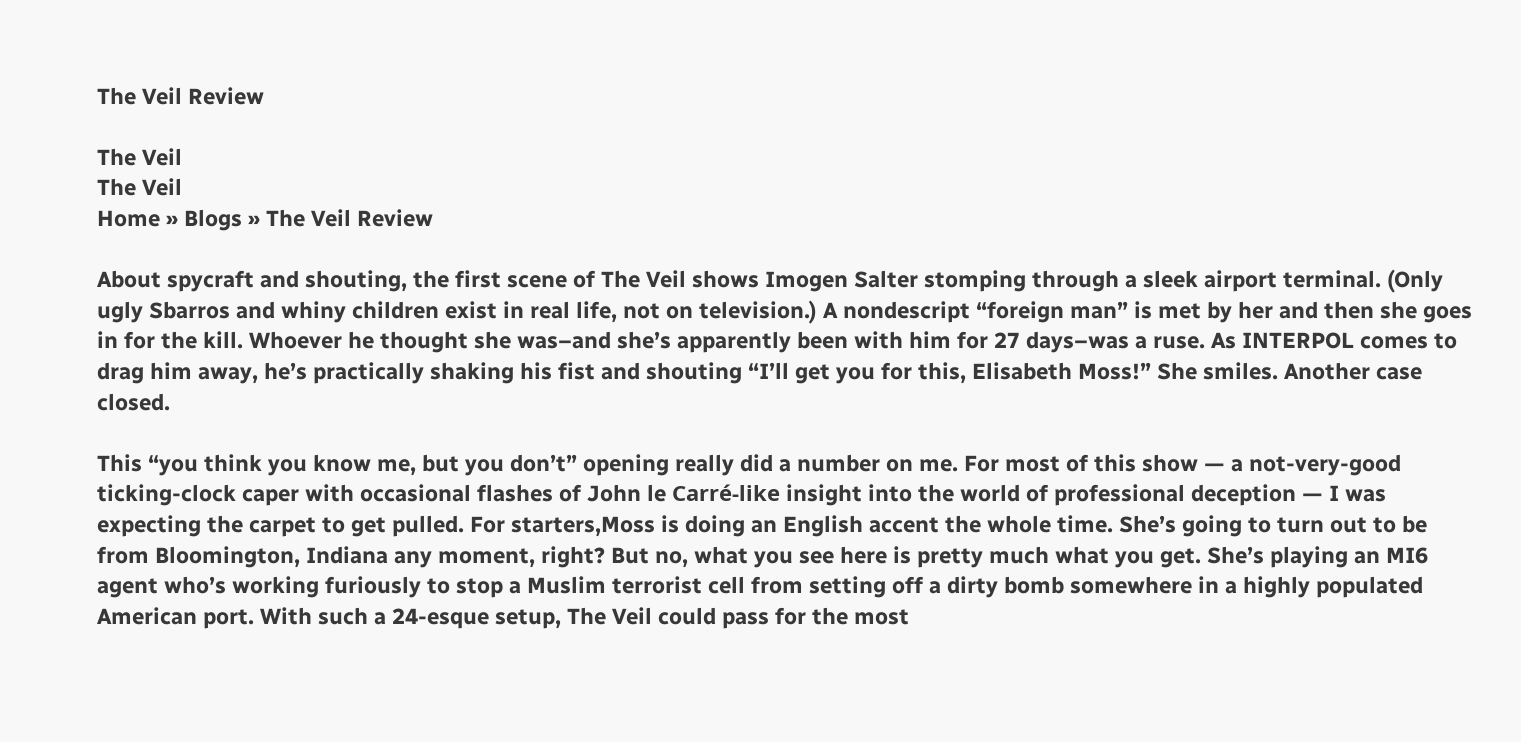The Veil Review

The Veil
The Veil
Home » Blogs » The Veil Review

About spycraft and shouting, the first scene of The Veil shows Imogen Salter stomping through a sleek airport terminal. (Only ugly Sbarros and whiny children exist in real life, not on television.) A nondescript “foreign man” is met by her and then she goes in for the kill. Whoever he thought she was–and she’s apparently been with him for 27 days–was a ruse. As INTERPOL comes to drag him away, he’s practically shaking his fist and shouting “I’ll get you for this, Elisabeth Moss!” She smiles. Another case closed.

This “you think you know me, but you don’t” opening really did a number on me. For most of this show — a not-very-good ticking-clock caper with occasional flashes of John le Carré-like insight into the world of professional deception — I was expecting the carpet to get pulled. For starters,Moss is doing an English accent the whole time. She’s going to turn out to be from Bloomington, Indiana any moment, right? But no, what you see here is pretty much what you get. She’s playing an MI6 agent who’s working furiously to stop a Muslim terrorist cell from setting off a dirty bomb somewhere in a highly populated American port. With such a 24-esque setup, The Veil could pass for the most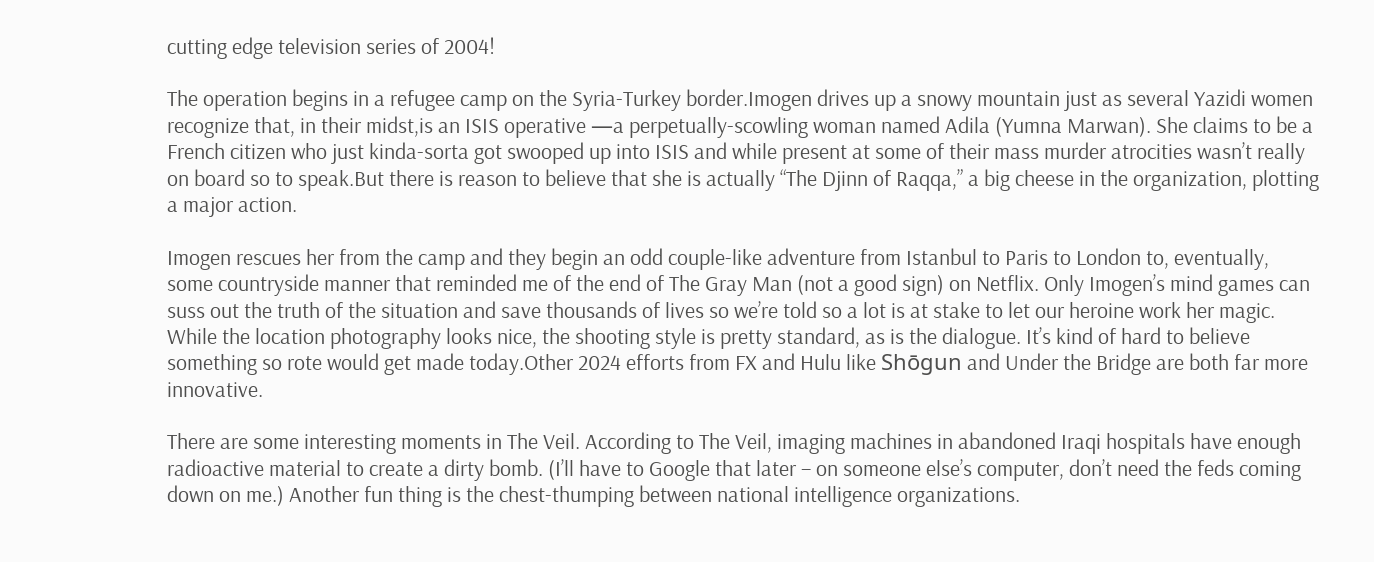cutting edge television series of 2004!

The operation begins in a refugee camp on the Syria-Turkey border.Imogen drives up a snowy mountain just as several Yazidi women recognize that, in their midst,is an ISIS operative —a perpetually-scowling woman named Adila (Yumna Marwan). She claims to be a French citizen who just kinda-sorta got swooped up into ISIS and while present at some of their mass murder atrocities wasn’t really on board so to speak.But there is reason to believe that she is actually “The Djinn of Raqqa,” a big cheese in the organization, plotting a major action.

Imogen rescues her from the camp and they begin an odd couple-like adventure from Istanbul to Paris to London to, eventually, some countryside manner that reminded me of the end of The Gray Man (not a good sign) on Netflix. Only Imogen’s mind games can suss out the truth of the situation and save thousands of lives so we’re told so a lot is at stake to let our heroine work her magic. While the location photography looks nice, the shooting style is pretty standard, as is the dialogue. It’s kind of hard to believe something so rote would get made today.Other 2024 efforts from FX and Hulu like Shōgun and Under the Bridge are both far more innovative.

There are some interesting moments in The Veil. According to The Veil, imaging machines in abandoned Iraqi hospitals have enough radioactive material to create a dirty bomb. (I’ll have to Google that later – on someone else’s computer, don’t need the feds coming down on me.) Another fun thing is the chest-thumping between national intelligence organizations.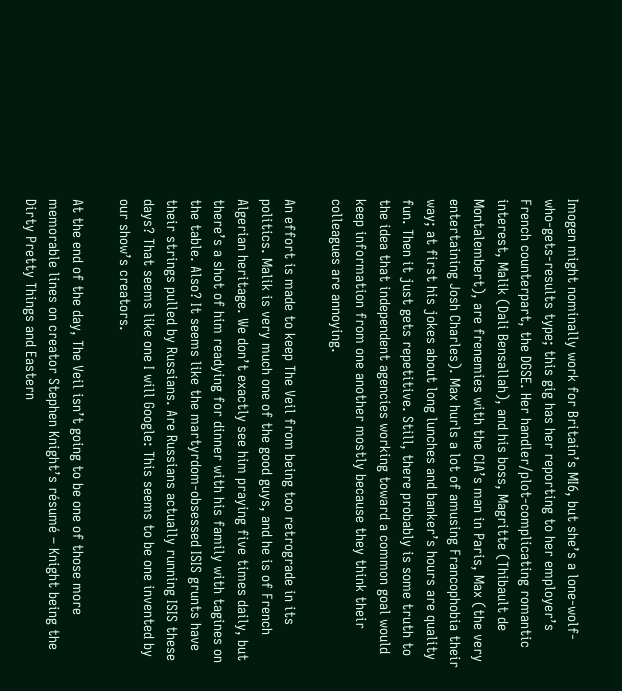Imogen might nominally work for Britain’s MI6, but she’s a lone-wolf-who-gets-results type; this gig has her reporting to her employer’s French counterpart, the DGSE. Her handler/plot-complicating romantic interest, Malik (Dali Bensallah), and his boss, Magritte (Thibault de Montalembert), are frenemies with the CIA’s man in Paris, Max (the very entertaining Josh Charles). Max hurls a lot of amusing Francophobia their way; at first his jokes about long lunches and banker’s hours are quality fun. Then it just gets repetitive. Still, there probably is some truth to the idea that independent agencies working toward a common goal would keep information from one another mostly because they think their colleagues are annoying.

An effort is made to keep The Veil from being too retrograde in its politics. Malik is very much one of the good guys, and he is of French Algerian heritage. We don’t exactly see him praying five times daily, but there’s a shot of him readying for dinner with his family with tagines on the table. Also? It seems like the martyrdom-obsessed ISIS grunts have their strings pulled by Russians. Are Russians actually running ISIS these days? That seems like one I will Google: This seems to be one invented by our show’s creators.

At the end of the day, The Veil isn’t going to be one of those more memorable lines on creator Stephen Knight’s résumé – Knight being the Dirty Pretty Things and Eastern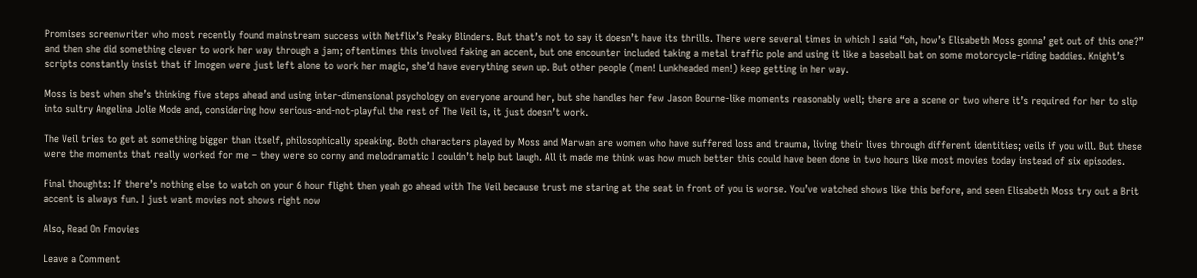Promises screenwriter who most recently found mainstream success with Netflix’s Peaky Blinders. But that’s not to say it doesn’t have its thrills. There were several times in which I said “oh, how’s Elisabeth Moss gonna’ get out of this one?” and then she did something clever to work her way through a jam; oftentimes this involved faking an accent, but one encounter included taking a metal traffic pole and using it like a baseball bat on some motorcycle-riding baddies. Knight’s scripts constantly insist that if Imogen were just left alone to work her magic, she’d have everything sewn up. But other people (men! Lunkheaded men!) keep getting in her way.

Moss is best when she’s thinking five steps ahead and using inter-dimensional psychology on everyone around her, but she handles her few Jason Bourne-like moments reasonably well; there are a scene or two where it’s required for her to slip into sultry Angelina Jolie Mode and, considering how serious-and-not-playful the rest of The Veil is, it just doesn’t work.

The Veil tries to get at something bigger than itself, philosophically speaking. Both characters played by Moss and Marwan are women who have suffered loss and trauma, living their lives through different identities; veils if you will. But these were the moments that really worked for me – they were so corny and melodramatic I couldn’t help but laugh. All it made me think was how much better this could have been done in two hours like most movies today instead of six episodes.

Final thoughts: If there’s nothing else to watch on your 6 hour flight then yeah go ahead with The Veil because trust me staring at the seat in front of you is worse. You’ve watched shows like this before, and seen Elisabeth Moss try out a Brit accent is always fun. I just want movies not shows right now

Also, Read On Fmovies

Leave a Comment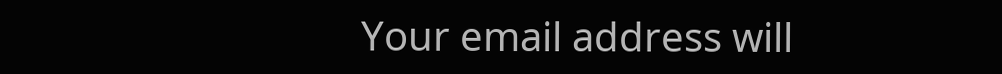Your email address will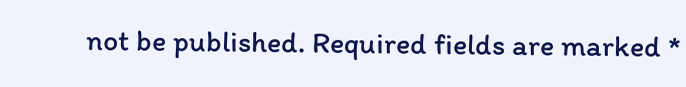not be published. Required fields are marked *